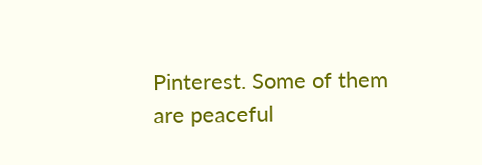Pinterest. Some of them are peaceful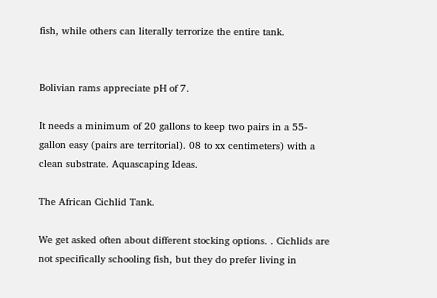fish, while others can literally terrorize the entire tank.


Bolivian rams appreciate pH of 7.

It needs a minimum of 20 gallons to keep two pairs in a 55-gallon easy (pairs are territorial). 08 to xx centimeters) with a clean substrate. Aquascaping Ideas.

The African Cichlid Tank.

We get asked often about different stocking options. . Cichlids are not specifically schooling fish, but they do prefer living in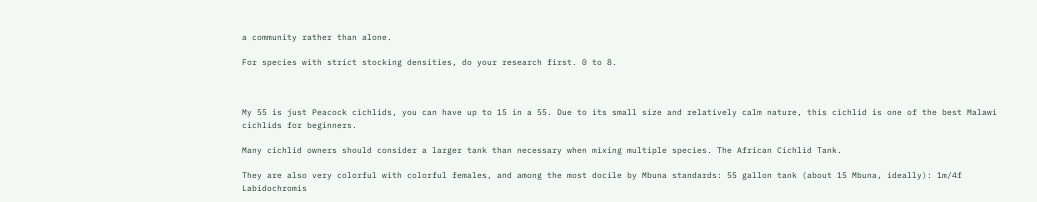a community rather than alone.

For species with strict stocking densities, do your research first. 0 to 8.



My 55 is just Peacock cichlids, you can have up to 15 in a 55. Due to its small size and relatively calm nature, this cichlid is one of the best Malawi cichlids for beginners.

Many cichlid owners should consider a larger tank than necessary when mixing multiple species. The African Cichlid Tank.

They are also very colorful with colorful females, and among the most docile by Mbuna standards: 55 gallon tank (about 15 Mbuna, ideally): 1m/4f Labidochromis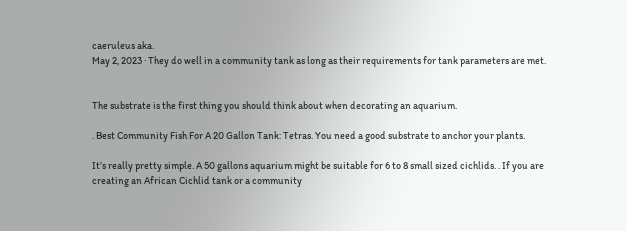caeruleus aka.
May 2, 2023 · They do well in a community tank as long as their requirements for tank parameters are met.


The substrate is the first thing you should think about when decorating an aquarium.

. Best Community Fish For A 20 Gallon Tank: Tetras. You need a good substrate to anchor your plants.

It’s really pretty simple. A 50 gallons aquarium might be suitable for 6 to 8 small sized cichlids. . If you are creating an African Cichlid tank or a community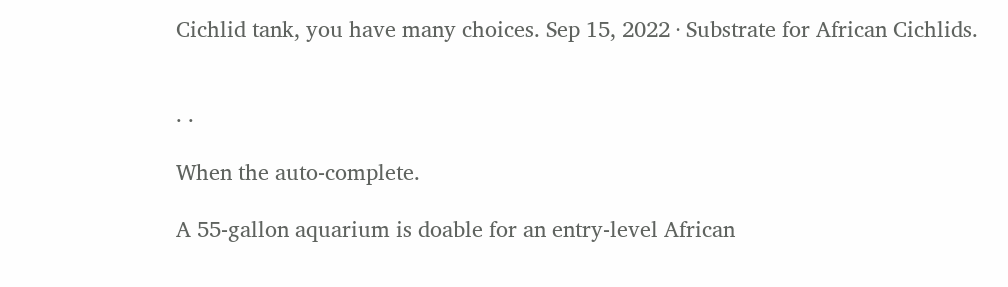Cichlid tank, you have many choices. Sep 15, 2022 · Substrate for African Cichlids.


. .

When the auto-complete.

A 55-gallon aquarium is doable for an entry-level African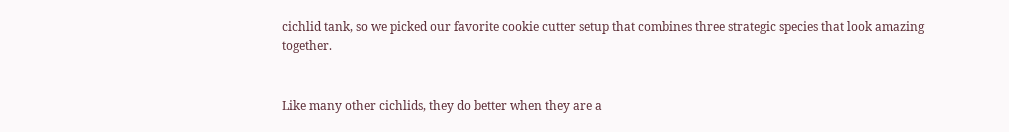cichlid tank, so we picked our favorite cookie cutter setup that combines three strategic species that look amazing together.


Like many other cichlids, they do better when they are a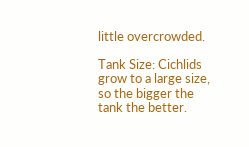little overcrowded.

Tank Size: Cichlids grow to a large size, so the bigger the tank the better.